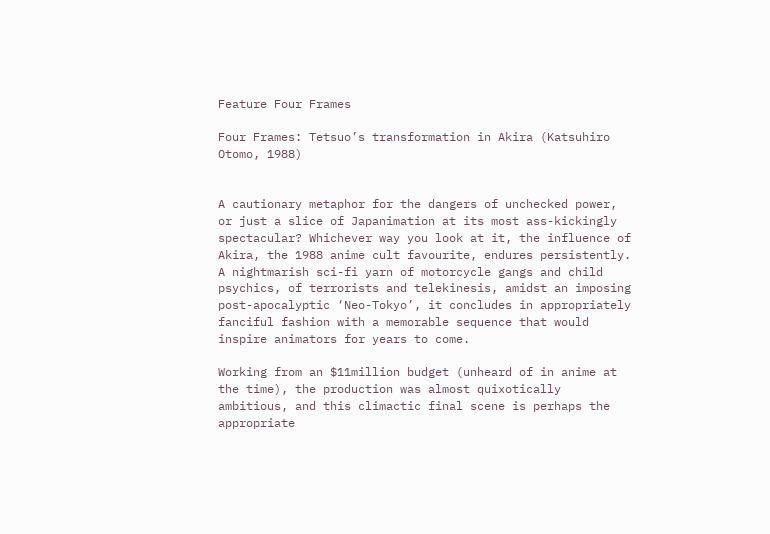Feature Four Frames

Four Frames: Tetsuo’s transformation in Akira (Katsuhiro Otomo, 1988)


A cautionary metaphor for the dangers of unchecked power, or just a slice of Japanimation at its most ass-kickingly spectacular? Whichever way you look at it, the influence of Akira, the 1988 anime cult favourite, endures persistently. A nightmarish sci-fi yarn of motorcycle gangs and child psychics, of terrorists and telekinesis, amidst an imposing post-apocalyptic ‘Neo-Tokyo’, it concludes in appropriately fanciful fashion with a memorable sequence that would inspire animators for years to come.

Working from an $11million budget (unheard of in anime at the time), the production was almost quixotically ambitious, and this climactic final scene is perhaps the appropriate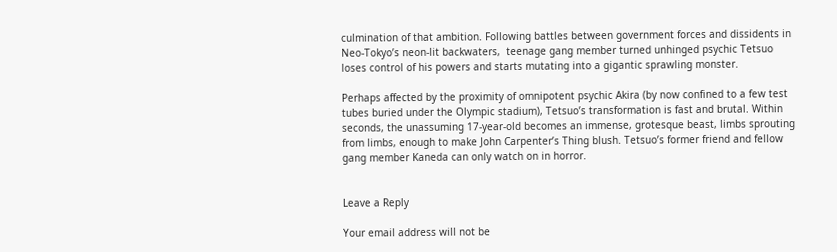culmination of that ambition. Following battles between government forces and dissidents in Neo-Tokyo’s neon-lit backwaters,  teenage gang member turned unhinged psychic Tetsuo loses control of his powers and starts mutating into a gigantic sprawling monster.

Perhaps affected by the proximity of omnipotent psychic Akira (by now confined to a few test tubes buried under the Olympic stadium), Tetsuo’s transformation is fast and brutal. Within seconds, the unassuming 17-year-old becomes an immense, grotesque beast, limbs sprouting from limbs, enough to make John Carpenter’s Thing blush. Tetsuo’s former friend and fellow gang member Kaneda can only watch on in horror.


Leave a Reply

Your email address will not be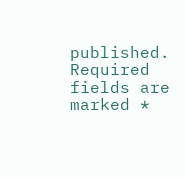published. Required fields are marked *